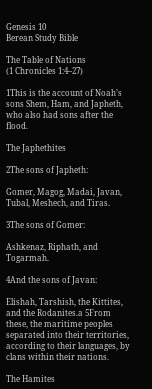Genesis 10
Berean Study Bible

The Table of Nations
(1 Chronicles 1:4–27)

1This is the account of Noah’s sons Shem, Ham, and Japheth, who also had sons after the flood.

The Japhethites

2The sons of Japheth:

Gomer, Magog, Madai, Javan, Tubal, Meshech, and Tiras.

3The sons of Gomer:

Ashkenaz, Riphath, and Togarmah.

4And the sons of Javan:

Elishah, Tarshish, the Kittites, and the Rodanites.a 5From these, the maritime peoples separated into their territories, according to their languages, by clans within their nations.

The Hamites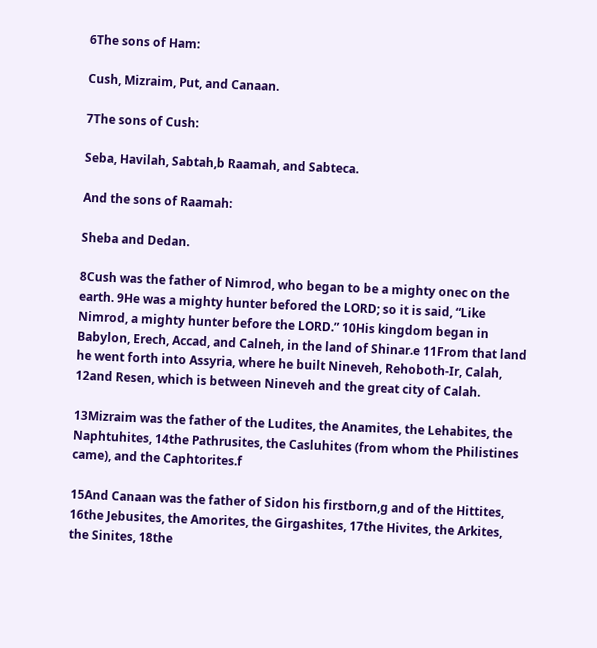6The sons of Ham:

Cush, Mizraim, Put, and Canaan.

7The sons of Cush:

Seba, Havilah, Sabtah,b Raamah, and Sabteca.

And the sons of Raamah:

Sheba and Dedan.

8Cush was the father of Nimrod, who began to be a mighty onec on the earth. 9He was a mighty hunter befored the LORD; so it is said, “Like Nimrod, a mighty hunter before the LORD.” 10His kingdom began in Babylon, Erech, Accad, and Calneh, in the land of Shinar.e 11From that land he went forth into Assyria, where he built Nineveh, Rehoboth-Ir, Calah, 12and Resen, which is between Nineveh and the great city of Calah.

13Mizraim was the father of the Ludites, the Anamites, the Lehabites, the Naphtuhites, 14the Pathrusites, the Casluhites (from whom the Philistines came), and the Caphtorites.f

15And Canaan was the father of Sidon his firstborn,g and of the Hittites, 16the Jebusites, the Amorites, the Girgashites, 17the Hivites, the Arkites, the Sinites, 18the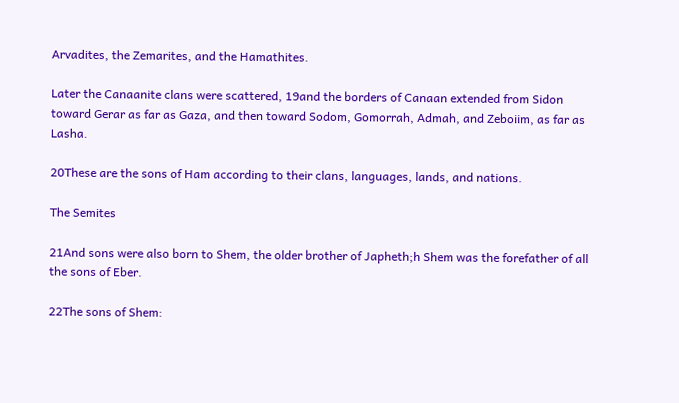Arvadites, the Zemarites, and the Hamathites.

Later the Canaanite clans were scattered, 19and the borders of Canaan extended from Sidon toward Gerar as far as Gaza, and then toward Sodom, Gomorrah, Admah, and Zeboiim, as far as Lasha.

20These are the sons of Ham according to their clans, languages, lands, and nations.

The Semites

21And sons were also born to Shem, the older brother of Japheth;h Shem was the forefather of all the sons of Eber.

22The sons of Shem: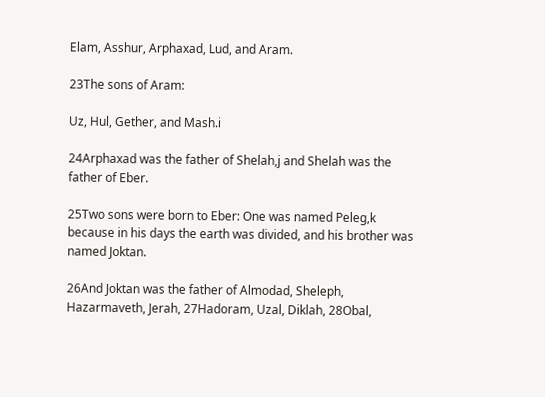Elam, Asshur, Arphaxad, Lud, and Aram.

23The sons of Aram:

Uz, Hul, Gether, and Mash.i

24Arphaxad was the father of Shelah,j and Shelah was the father of Eber.

25Two sons were born to Eber: One was named Peleg,k because in his days the earth was divided, and his brother was named Joktan.

26And Joktan was the father of Almodad, Sheleph, Hazarmaveth, Jerah, 27Hadoram, Uzal, Diklah, 28Obal,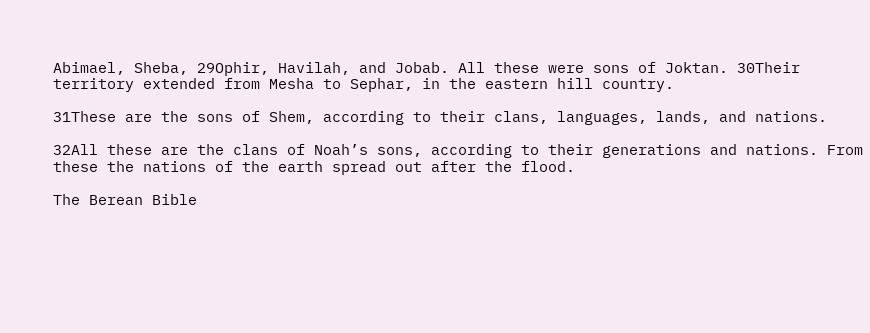Abimael, Sheba, 29Ophir, Havilah, and Jobab. All these were sons of Joktan. 30Their territory extended from Mesha to Sephar, in the eastern hill country.

31These are the sons of Shem, according to their clans, languages, lands, and nations.

32All these are the clans of Noah’s sons, according to their generations and nations. From these the nations of the earth spread out after the flood.

The Berean Bible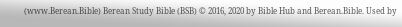(www.Berean.Bible) Berean Study Bible (BSB) © 2016, 2020 by Bible Hub and Berean.Bible. Used by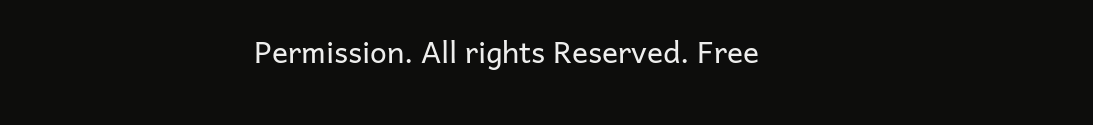Permission. All rights Reserved. Free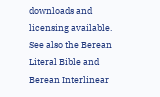downloads and licensing available. See also the Berean Literal Bible and Berean Interlinear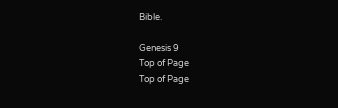Bible.

Genesis 9
Top of Page
Top of Page